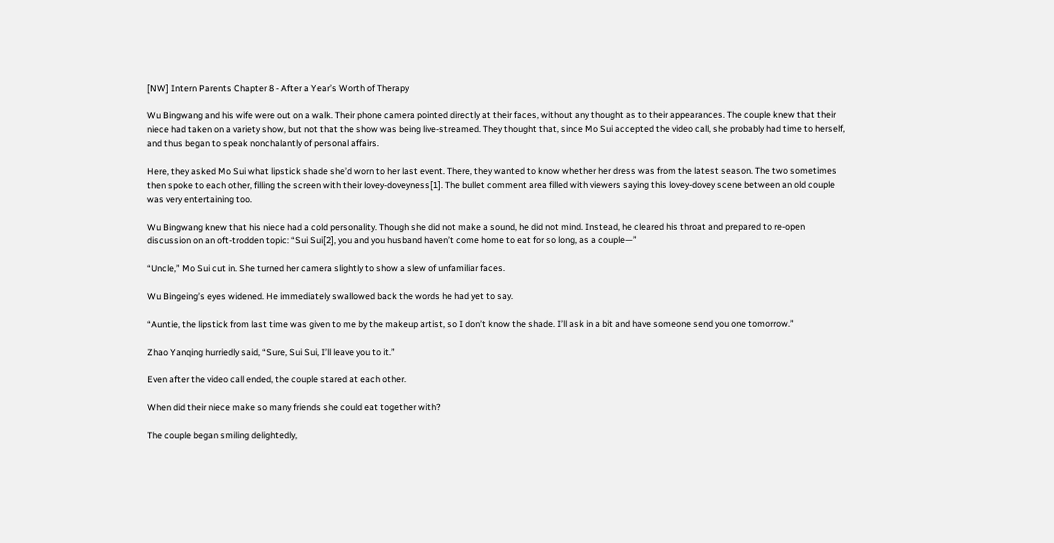[NW] Intern Parents Chapter 8 - After a Year’s Worth of Therapy

Wu Bingwang and his wife were out on a walk. Their phone camera pointed directly at their faces, without any thought as to their appearances. The couple knew that their niece had taken on a variety show, but not that the show was being live-streamed. They thought that, since Mo Sui accepted the video call, she probably had time to herself, and thus began to speak nonchalantly of personal affairs.

Here, they asked Mo Sui what lipstick shade she’d worn to her last event. There, they wanted to know whether her dress was from the latest season. The two sometimes then spoke to each other, filling the screen with their lovey-doveyness[1]. The bullet comment area filled with viewers saying this lovey-dovey scene between an old couple was very entertaining too.

Wu Bingwang knew that his niece had a cold personality. Though she did not make a sound, he did not mind. Instead, he cleared his throat and prepared to re-open discussion on an oft-trodden topic: “Sui Sui[2], you and you husband haven’t come home to eat for so long, as a couple—”

“Uncle,” Mo Sui cut in. She turned her camera slightly to show a slew of unfamiliar faces.

Wu Bingeing’s eyes widened. He immediately swallowed back the words he had yet to say.

“Auntie, the lipstick from last time was given to me by the makeup artist, so I don’t know the shade. I’ll ask in a bit and have someone send you one tomorrow.”

Zhao Yanqing hurriedly said, “Sure, Sui Sui, I’ll leave you to it.”

Even after the video call ended, the couple stared at each other.

When did their niece make so many friends she could eat together with?

The couple began smiling delightedly,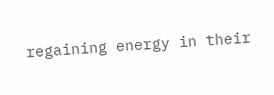regaining energy in their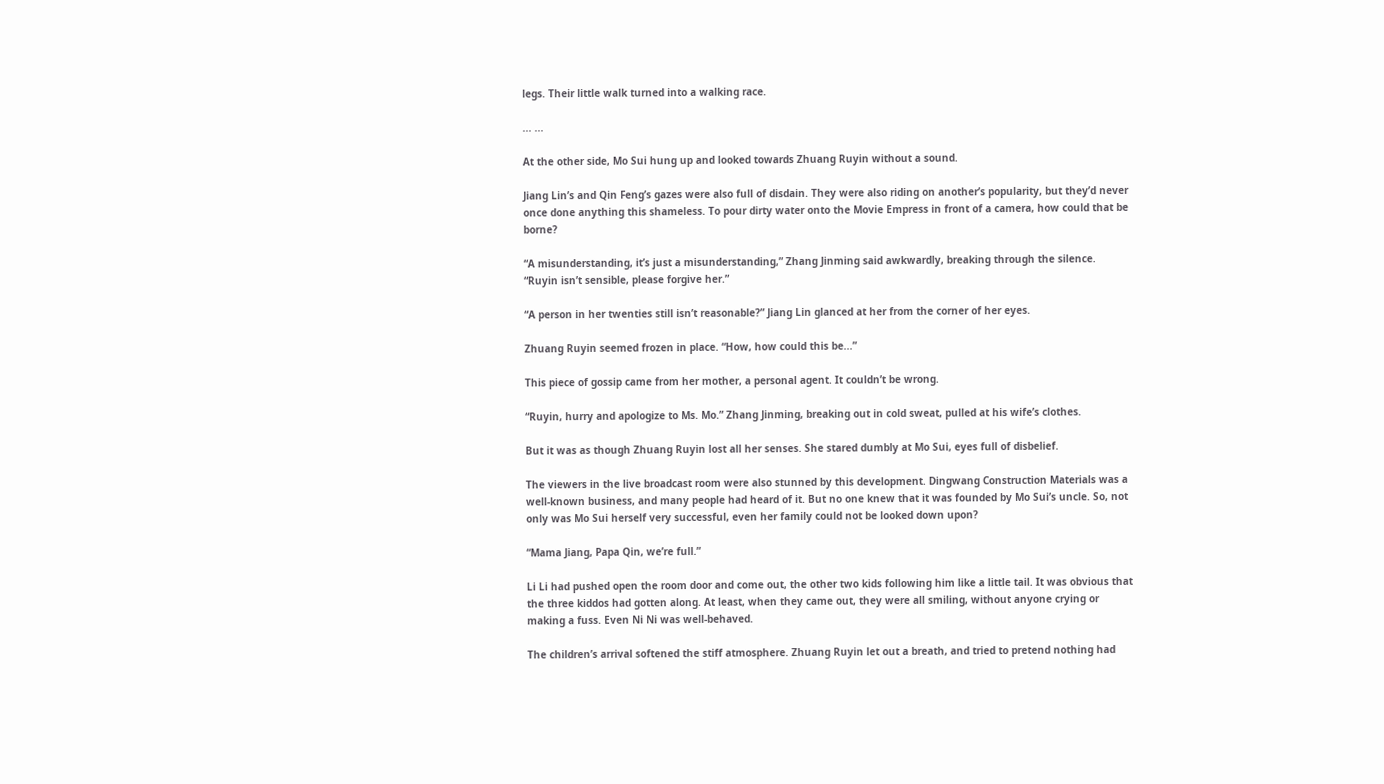legs. Their little walk turned into a walking race.

... ...

At the other side, Mo Sui hung up and looked towards Zhuang Ruyin without a sound.

Jiang Lin’s and Qin Feng’s gazes were also full of disdain. They were also riding on another’s popularity, but they’d never once done anything this shameless. To pour dirty water onto the Movie Empress in front of a camera, how could that be borne?

“A misunderstanding, it’s just a misunderstanding,” Zhang Jinming said awkwardly, breaking through the silence. “Ruyin isn’t sensible, please forgive her.”

“A person in her twenties still isn’t reasonable?” Jiang Lin glanced at her from the corner of her eyes.

Zhuang Ruyin seemed frozen in place. “How, how could this be...”

This piece of gossip came from her mother, a personal agent. It couldn’t be wrong.

“Ruyin, hurry and apologize to Ms. Mo.” Zhang Jinming, breaking out in cold sweat, pulled at his wife’s clothes.

But it was as though Zhuang Ruyin lost all her senses. She stared dumbly at Mo Sui, eyes full of disbelief.

The viewers in the live broadcast room were also stunned by this development. Dingwang Construction Materials was a well-known business, and many people had heard of it. But no one knew that it was founded by Mo Sui’s uncle. So, not only was Mo Sui herself very successful, even her family could not be looked down upon?

“Mama Jiang, Papa Qin, we’re full.”

Li Li had pushed open the room door and come out, the other two kids following him like a little tail. It was obvious that the three kiddos had gotten along. At least, when they came out, they were all smiling, without anyone crying or making a fuss. Even Ni Ni was well-behaved.

The children’s arrival softened the stiff atmosphere. Zhuang Ruyin let out a breath, and tried to pretend nothing had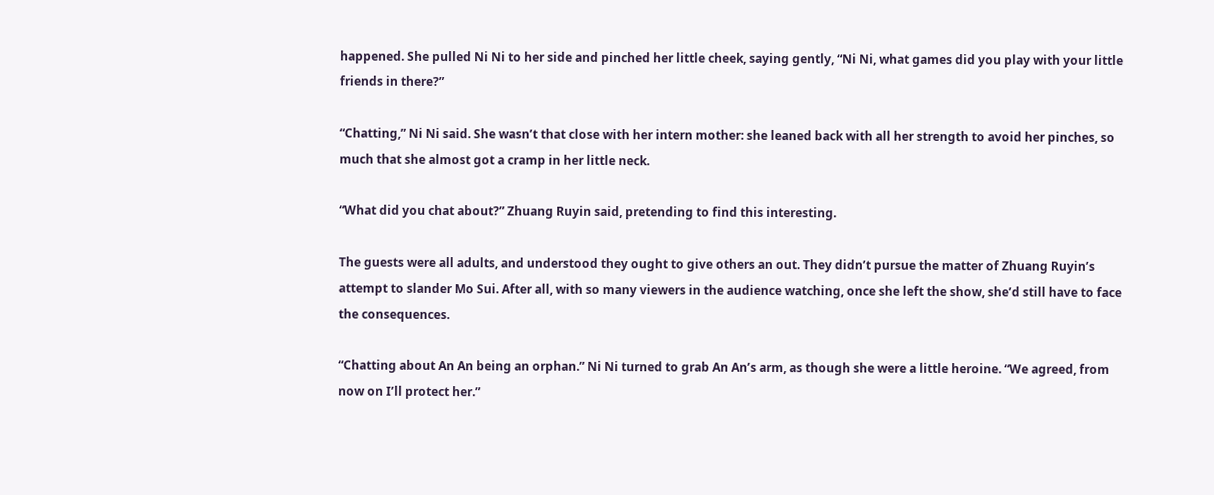happened. She pulled Ni Ni to her side and pinched her little cheek, saying gently, “Ni Ni, what games did you play with your little friends in there?”

“Chatting,” Ni Ni said. She wasn’t that close with her intern mother: she leaned back with all her strength to avoid her pinches, so much that she almost got a cramp in her little neck.

“What did you chat about?” Zhuang Ruyin said, pretending to find this interesting.

The guests were all adults, and understood they ought to give others an out. They didn’t pursue the matter of Zhuang Ruyin’s attempt to slander Mo Sui. After all, with so many viewers in the audience watching, once she left the show, she’d still have to face the consequences.

“Chatting about An An being an orphan.” Ni Ni turned to grab An An’s arm, as though she were a little heroine. “We agreed, from now on I’ll protect her.”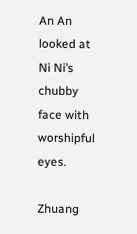An An looked at Ni Ni’s chubby face with worshipful eyes.

Zhuang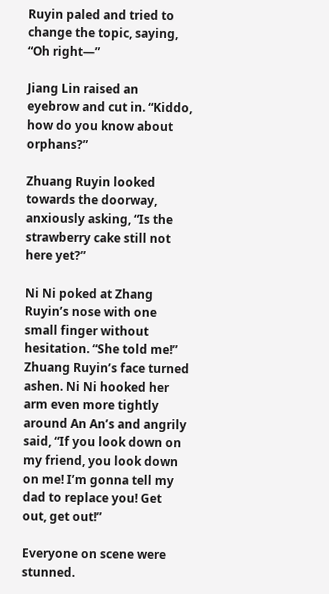Ruyin paled and tried to change the topic, saying, “Oh right—”

Jiang Lin raised an eyebrow and cut in. “Kiddo, how do you know about orphans?”

Zhuang Ruyin looked towards the doorway, anxiously asking, “Is the strawberry cake still not here yet?”

Ni Ni poked at Zhang Ruyin’s nose with one small finger without hesitation. “She told me!” Zhuang Ruyin’s face turned ashen. Ni Ni hooked her arm even more tightly around An An’s and angrily said, “If you look down on my friend, you look down on me! I’m gonna tell my dad to replace you! Get out, get out!”

Everyone on scene were stunned.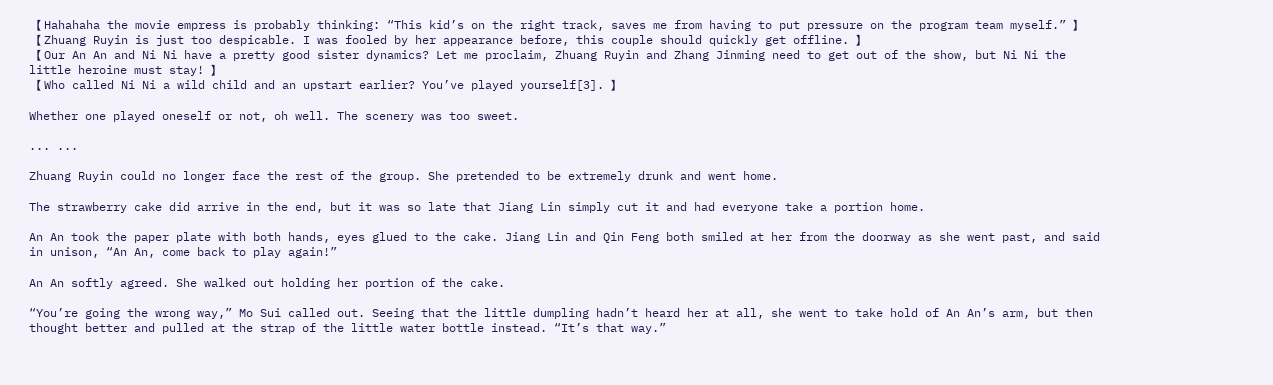【 Hahahaha the movie empress is probably thinking: “This kid’s on the right track, saves me from having to put pressure on the program team myself.” 】
【 Zhuang Ruyin is just too despicable. I was fooled by her appearance before, this couple should quickly get offline. 】
【 Our An An and Ni Ni have a pretty good sister dynamics? Let me proclaim, Zhuang Ruyin and Zhang Jinming need to get out of the show, but Ni Ni the little heroine must stay! 】
【 Who called Ni Ni a wild child and an upstart earlier? You’ve played yourself[3]. 】

Whether one played oneself or not, oh well. The scenery was too sweet.

... ...

Zhuang Ruyin could no longer face the rest of the group. She pretended to be extremely drunk and went home.

The strawberry cake did arrive in the end, but it was so late that Jiang Lin simply cut it and had everyone take a portion home.

An An took the paper plate with both hands, eyes glued to the cake. Jiang Lin and Qin Feng both smiled at her from the doorway as she went past, and said in unison, “An An, come back to play again!”

An An softly agreed. She walked out holding her portion of the cake.

“You’re going the wrong way,” Mo Sui called out. Seeing that the little dumpling hadn’t heard her at all, she went to take hold of An An’s arm, but then thought better and pulled at the strap of the little water bottle instead. “It’s that way.”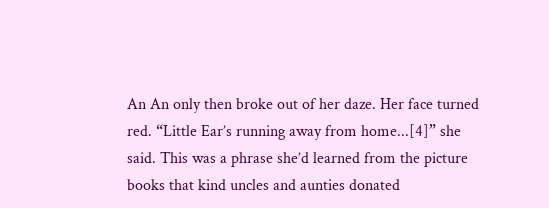An An only then broke out of her daze. Her face turned red. “Little Ear’s running away from home...[4]” she said. This was a phrase she’d learned from the picture books that kind uncles and aunties donated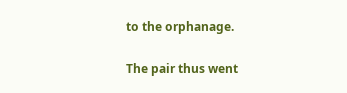to the orphanage.

The pair thus went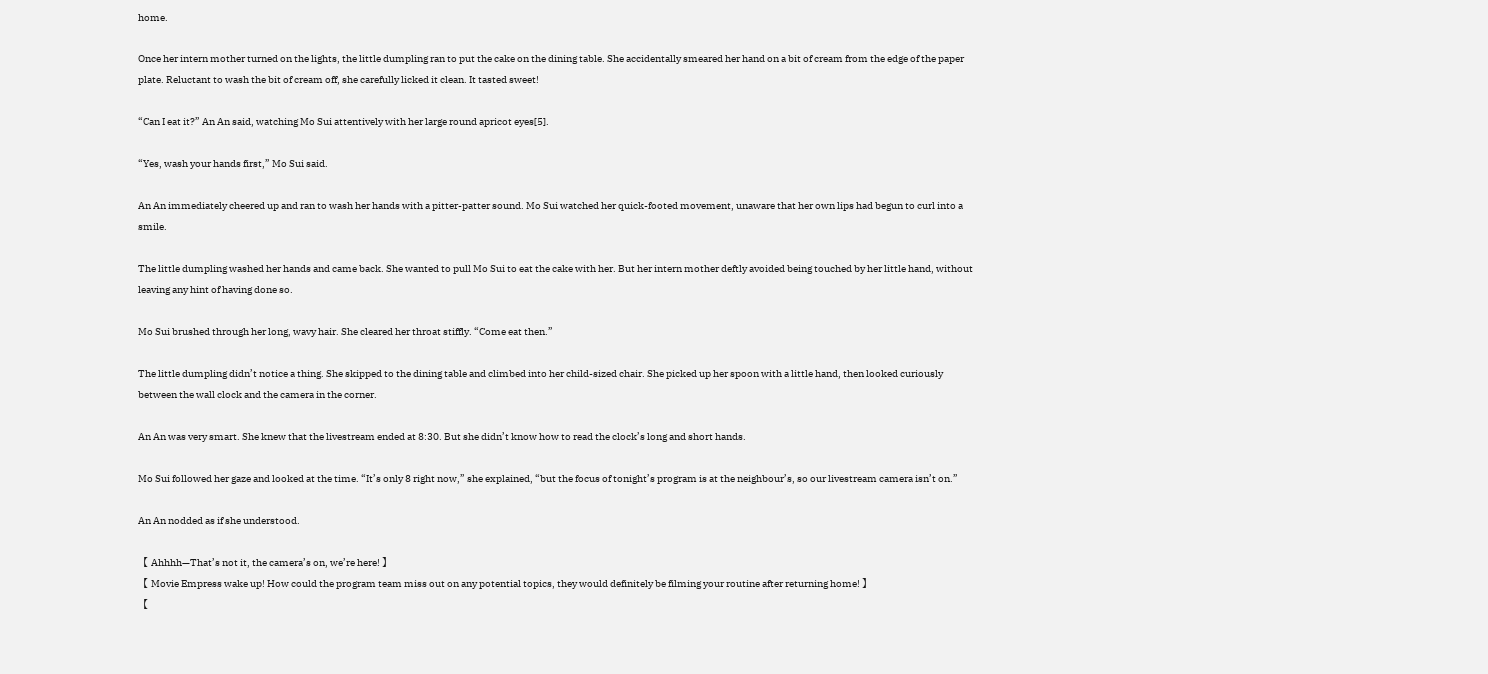home.

Once her intern mother turned on the lights, the little dumpling ran to put the cake on the dining table. She accidentally smeared her hand on a bit of cream from the edge of the paper plate. Reluctant to wash the bit of cream off, she carefully licked it clean. It tasted sweet!

“Can I eat it?” An An said, watching Mo Sui attentively with her large round apricot eyes[5].

“Yes, wash your hands first,” Mo Sui said.

An An immediately cheered up and ran to wash her hands with a pitter-patter sound. Mo Sui watched her quick-footed movement, unaware that her own lips had begun to curl into a smile.

The little dumpling washed her hands and came back. She wanted to pull Mo Sui to eat the cake with her. But her intern mother deftly avoided being touched by her little hand, without leaving any hint of having done so.

Mo Sui brushed through her long, wavy hair. She cleared her throat stiffly. “Come eat then.”

The little dumpling didn’t notice a thing. She skipped to the dining table and climbed into her child-sized chair. She picked up her spoon with a little hand, then looked curiously between the wall clock and the camera in the corner.

An An was very smart. She knew that the livestream ended at 8:30. But she didn’t know how to read the clock’s long and short hands.

Mo Sui followed her gaze and looked at the time. “It’s only 8 right now,” she explained, “but the focus of tonight’s program is at the neighbour’s, so our livestream camera isn’t on.”

An An nodded as if she understood.

【 Ahhhh—That’s not it, the camera’s on, we’re here! 】
【 Movie Empress wake up! How could the program team miss out on any potential topics, they would definitely be filming your routine after returning home! 】
【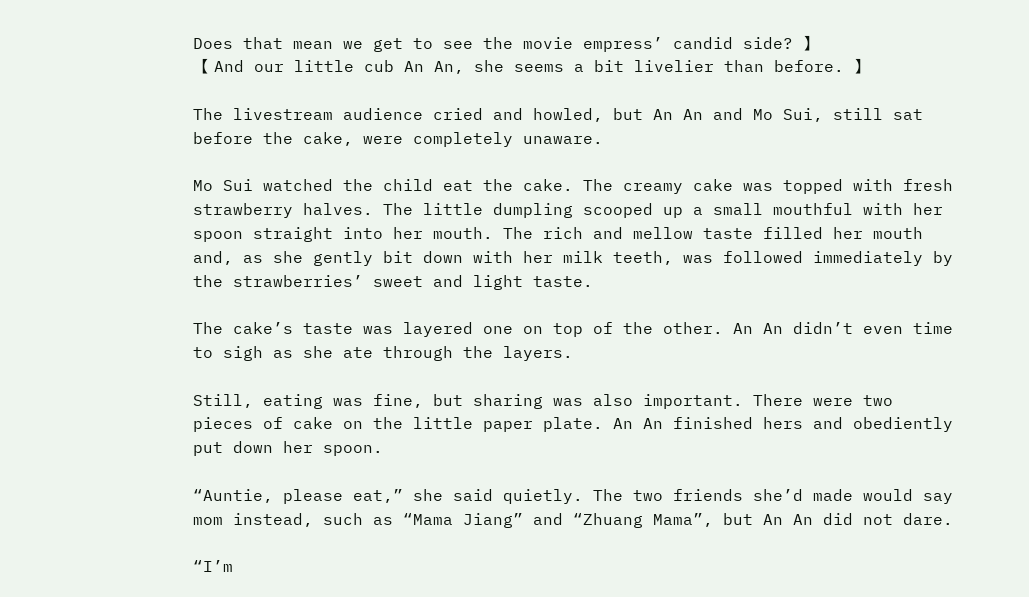Does that mean we get to see the movie empress’ candid side? 】
【 And our little cub An An, she seems a bit livelier than before. 】

The livestream audience cried and howled, but An An and Mo Sui, still sat before the cake, were completely unaware.

Mo Sui watched the child eat the cake. The creamy cake was topped with fresh strawberry halves. The little dumpling scooped up a small mouthful with her spoon straight into her mouth. The rich and mellow taste filled her mouth and, as she gently bit down with her milk teeth, was followed immediately by the strawberries’ sweet and light taste.

The cake’s taste was layered one on top of the other. An An didn’t even time to sigh as she ate through the layers.

Still, eating was fine, but sharing was also important. There were two pieces of cake on the little paper plate. An An finished hers and obediently put down her spoon.

“Auntie, please eat,” she said quietly. The two friends she’d made would say mom instead, such as “Mama Jiang” and “Zhuang Mama”, but An An did not dare.

“I’m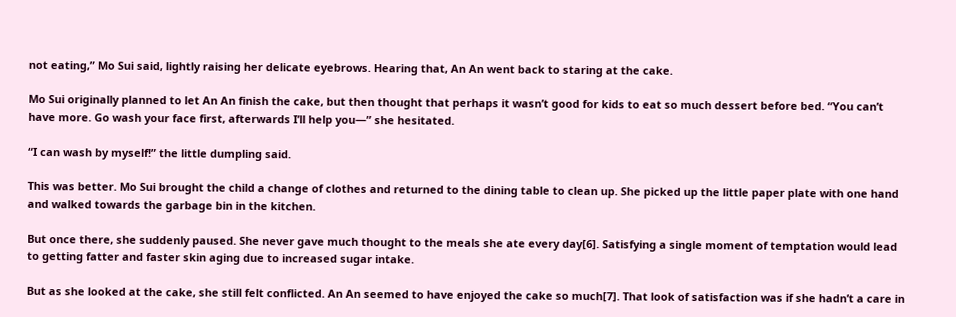not eating,” Mo Sui said, lightly raising her delicate eyebrows. Hearing that, An An went back to staring at the cake.

Mo Sui originally planned to let An An finish the cake, but then thought that perhaps it wasn’t good for kids to eat so much dessert before bed. “You can’t have more. Go wash your face first, afterwards I’ll help you—” she hesitated.

“I can wash by myself!” the little dumpling said.

This was better. Mo Sui brought the child a change of clothes and returned to the dining table to clean up. She picked up the little paper plate with one hand and walked towards the garbage bin in the kitchen.

But once there, she suddenly paused. She never gave much thought to the meals she ate every day[6]. Satisfying a single moment of temptation would lead to getting fatter and faster skin aging due to increased sugar intake.

But as she looked at the cake, she still felt conflicted. An An seemed to have enjoyed the cake so much[7]. That look of satisfaction was if she hadn’t a care in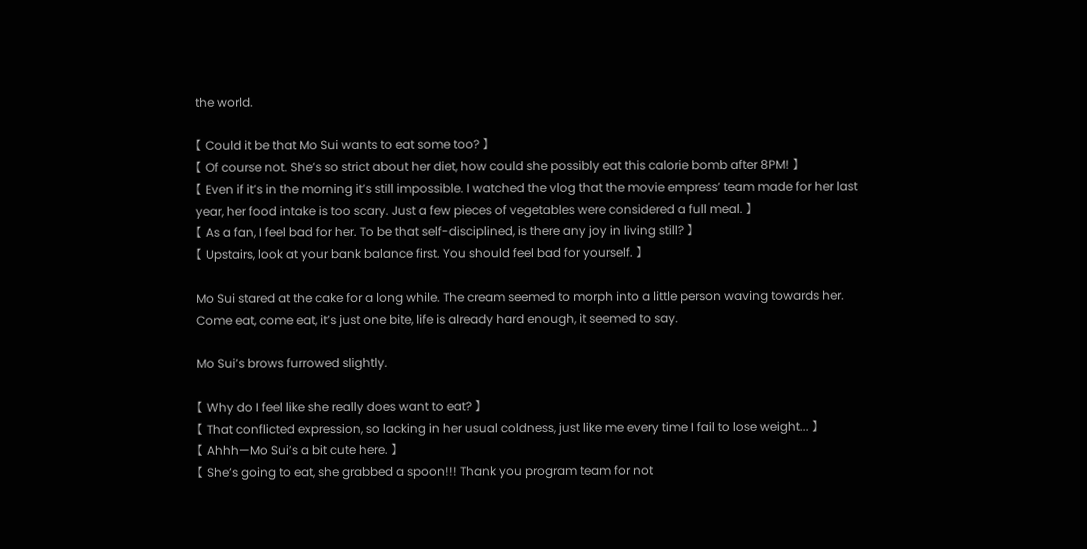the world.

【 Could it be that Mo Sui wants to eat some too? 】
【 Of course not. She’s so strict about her diet, how could she possibly eat this calorie bomb after 8PM! 】
【 Even if it’s in the morning it’s still impossible. I watched the vlog that the movie empress’ team made for her last year, her food intake is too scary. Just a few pieces of vegetables were considered a full meal. 】
【 As a fan, I feel bad for her. To be that self-disciplined, is there any joy in living still? 】
【 Upstairs, look at your bank balance first. You should feel bad for yourself. 】

Mo Sui stared at the cake for a long while. The cream seemed to morph into a little person waving towards her. Come eat, come eat, it’s just one bite, life is already hard enough, it seemed to say.

Mo Sui’s brows furrowed slightly.

【 Why do I feel like she really does want to eat? 】
【 That conflicted expression, so lacking in her usual coldness, just like me every time I fail to lose weight... 】
【 Ahhh—Mo Sui’s a bit cute here. 】
【 She’s going to eat, she grabbed a spoon!!! Thank you program team for not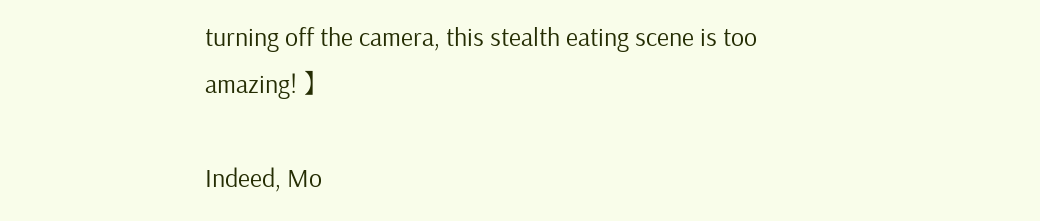turning off the camera, this stealth eating scene is too amazing! 】

Indeed, Mo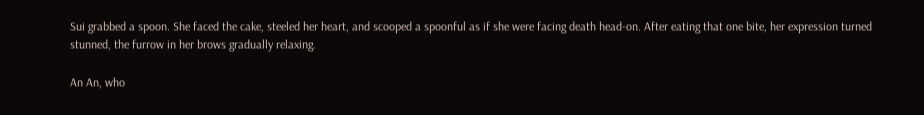Sui grabbed a spoon. She faced the cake, steeled her heart, and scooped a spoonful as if she were facing death head-on. After eating that one bite, her expression turned stunned, the furrow in her brows gradually relaxing.

An An, who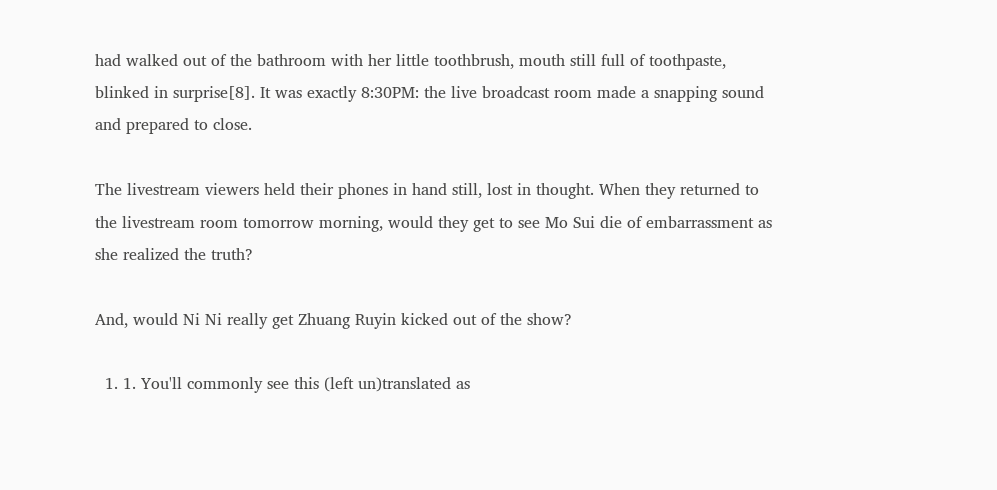had walked out of the bathroom with her little toothbrush, mouth still full of toothpaste, blinked in surprise[8]. It was exactly 8:30PM: the live broadcast room made a snapping sound and prepared to close.

The livestream viewers held their phones in hand still, lost in thought. When they returned to the livestream room tomorrow morning, would they get to see Mo Sui die of embarrassment as she realized the truth?

And, would Ni Ni really get Zhuang Ruyin kicked out of the show?

  1. 1. You'll commonly see this (left un)translated as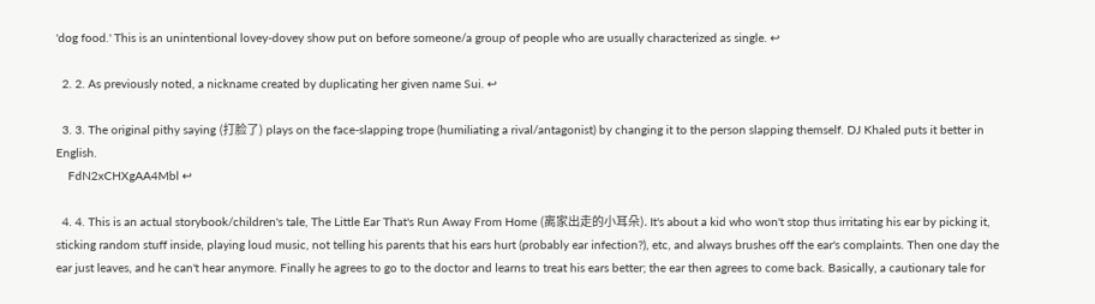'dog food.' This is an unintentional lovey-dovey show put on before someone/a group of people who are usually characterized as single. ↩

  2. 2. As previously noted, a nickname created by duplicating her given name Sui. ↩

  3. 3. The original pithy saying (打脸了) plays on the face-slapping trope (humiliating a rival/antagonist) by changing it to the person slapping themself. DJ Khaled puts it better in English.
    FdN2xCHXgAA4Mbl ↩

  4. 4. This is an actual storybook/children's tale, The Little Ear That's Run Away From Home (离家出走的小耳朵). It's about a kid who won't stop thus irritating his ear by picking it, sticking random stuff inside, playing loud music, not telling his parents that his ears hurt (probably ear infection?), etc, and always brushes off the ear's complaints. Then one day the ear just leaves, and he can't hear anymore. Finally he agrees to go to the doctor and learns to treat his ears better; the ear then agrees to come back. Basically, a cautionary tale for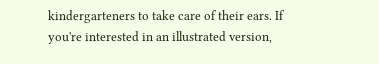kindergarteners to take care of their ears. If you're interested in an illustrated version,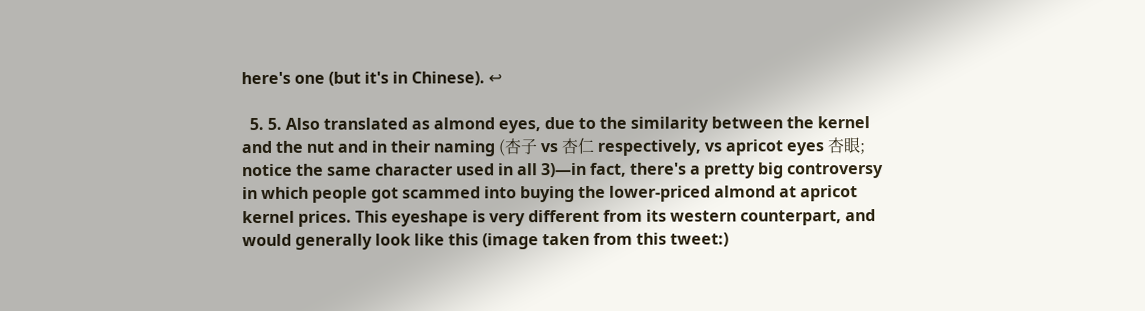here's one (but it's in Chinese). ↩

  5. 5. Also translated as almond eyes, due to the similarity between the kernel and the nut and in their naming (杏子 vs 杏仁 respectively, vs apricot eyes 杏眼; notice the same character used in all 3)—in fact, there's a pretty big controversy in which people got scammed into buying the lower-priced almond at apricot kernel prices. This eyeshape is very different from its western counterpart, and would generally look like this (image taken from this tweet:)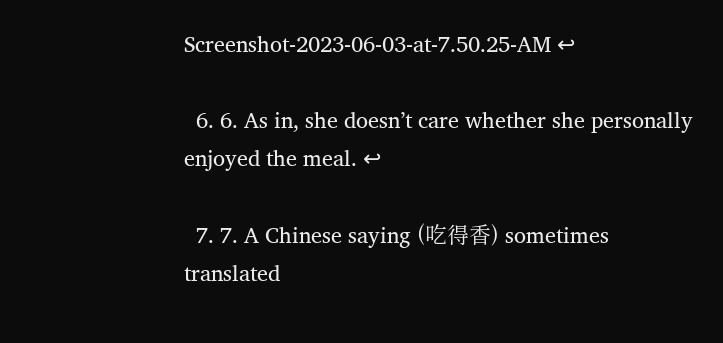Screenshot-2023-06-03-at-7.50.25-AM ↩

  6. 6. As in, she doesn’t care whether she personally enjoyed the meal. ↩

  7. 7. A Chinese saying (吃得香) sometimes translated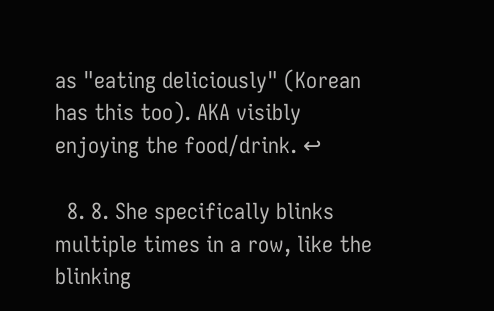as "eating deliciously" (Korean has this too). AKA visibly enjoying the food/drink. ↩

  8. 8. She specifically blinks multiple times in a row, like the blinking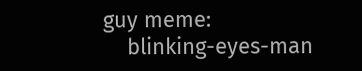guy meme:
    blinking-eyes-man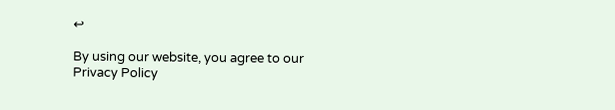↩

By using our website, you agree to our Privacy Policy